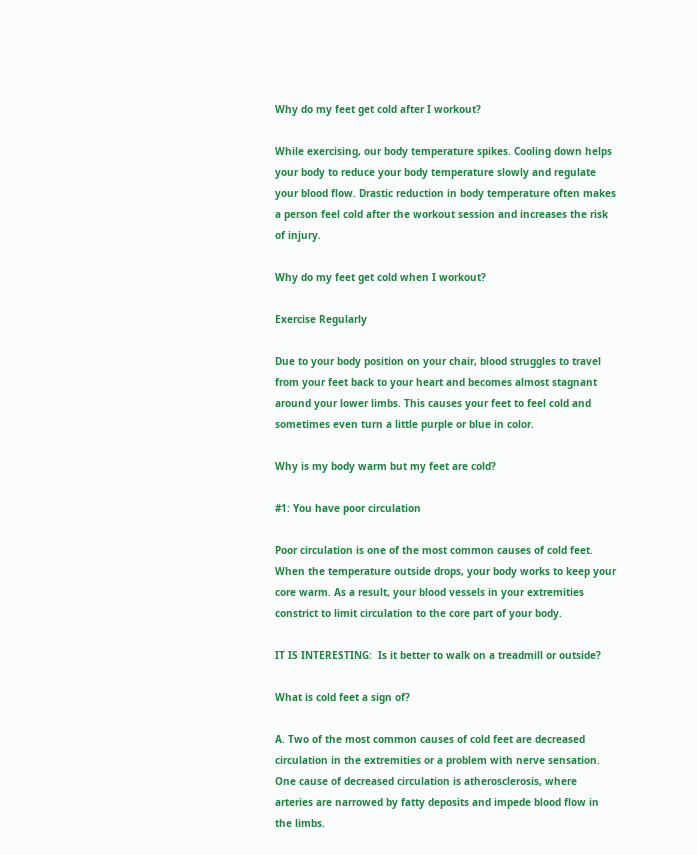Why do my feet get cold after I workout?

While exercising, our body temperature spikes. Cooling down helps your body to reduce your body temperature slowly and regulate your blood flow. Drastic reduction in body temperature often makes a person feel cold after the workout session and increases the risk of injury.

Why do my feet get cold when I workout?

Exercise Regularly

Due to your body position on your chair, blood struggles to travel from your feet back to your heart and becomes almost stagnant around your lower limbs. This causes your feet to feel cold and sometimes even turn a little purple or blue in color.

Why is my body warm but my feet are cold?

#1: You have poor circulation

Poor circulation is one of the most common causes of cold feet. When the temperature outside drops, your body works to keep your core warm. As a result, your blood vessels in your extremities constrict to limit circulation to the core part of your body.

IT IS INTERESTING:  Is it better to walk on a treadmill or outside?

What is cold feet a sign of?

A. Two of the most common causes of cold feet are decreased circulation in the extremities or a problem with nerve sensation. One cause of decreased circulation is atherosclerosis, where arteries are narrowed by fatty deposits and impede blood flow in the limbs.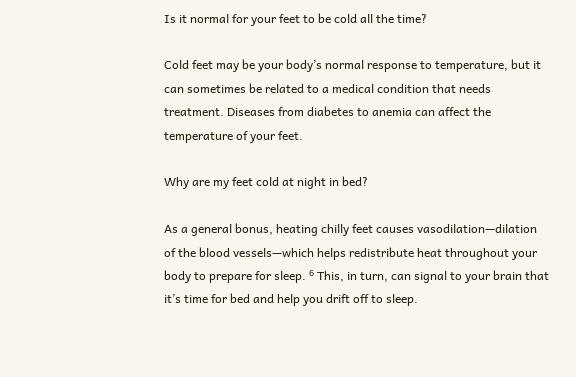Is it normal for your feet to be cold all the time?

Cold feet may be your body’s normal response to temperature, but it can sometimes be related to a medical condition that needs treatment. Diseases from diabetes to anemia can affect the temperature of your feet.

Why are my feet cold at night in bed?

As a general bonus, heating chilly feet causes vasodilation—dilation of the blood vessels—which helps redistribute heat throughout your body to prepare for sleep. ⁶ This, in turn, can signal to your brain that it’s time for bed and help you drift off to sleep.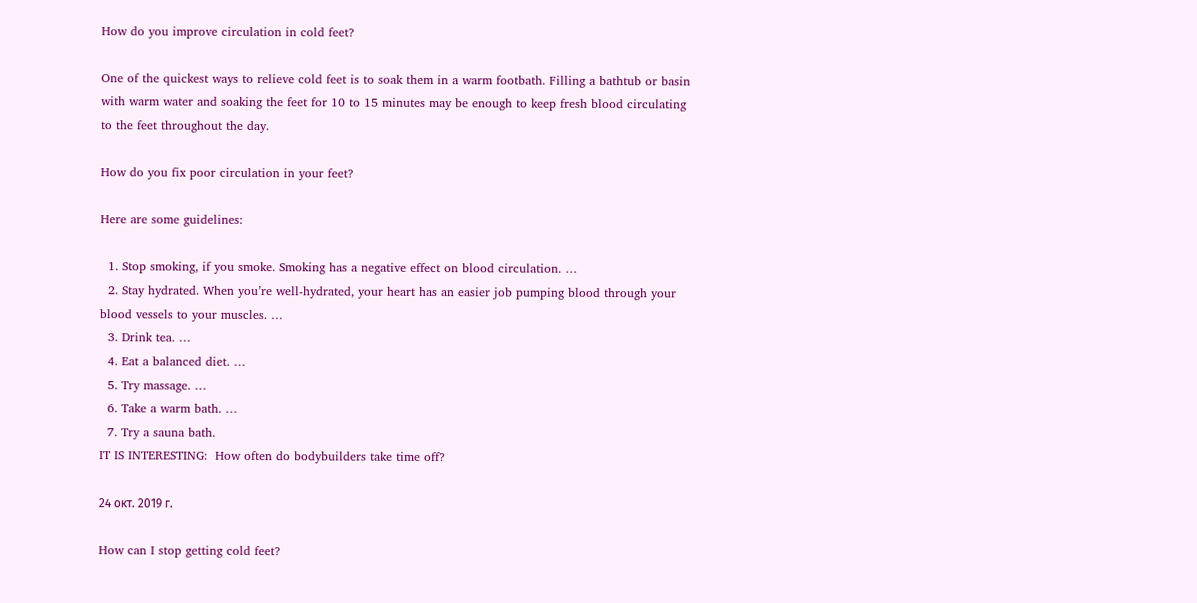How do you improve circulation in cold feet?

One of the quickest ways to relieve cold feet is to soak them in a warm footbath. Filling a bathtub or basin with warm water and soaking the feet for 10 to 15 minutes may be enough to keep fresh blood circulating to the feet throughout the day.

How do you fix poor circulation in your feet?

Here are some guidelines:

  1. Stop smoking, if you smoke. Smoking has a negative effect on blood circulation. …
  2. Stay hydrated. When you’re well-hydrated, your heart has an easier job pumping blood through your blood vessels to your muscles. …
  3. Drink tea. …
  4. Eat a balanced diet. …
  5. Try massage. …
  6. Take a warm bath. …
  7. Try a sauna bath.
IT IS INTERESTING:  How often do bodybuilders take time off?

24 окт. 2019 г.

How can I stop getting cold feet?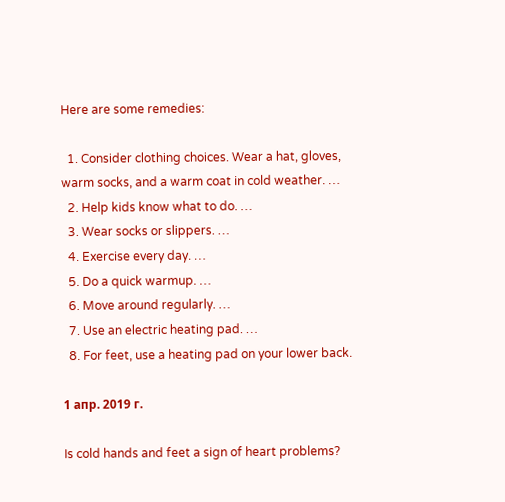Here are some remedies:

  1. Consider clothing choices. Wear a hat, gloves, warm socks, and a warm coat in cold weather. …
  2. Help kids know what to do. …
  3. Wear socks or slippers. …
  4. Exercise every day. …
  5. Do a quick warmup. …
  6. Move around regularly. …
  7. Use an electric heating pad. …
  8. For feet, use a heating pad on your lower back.

1 апр. 2019 г.

Is cold hands and feet a sign of heart problems?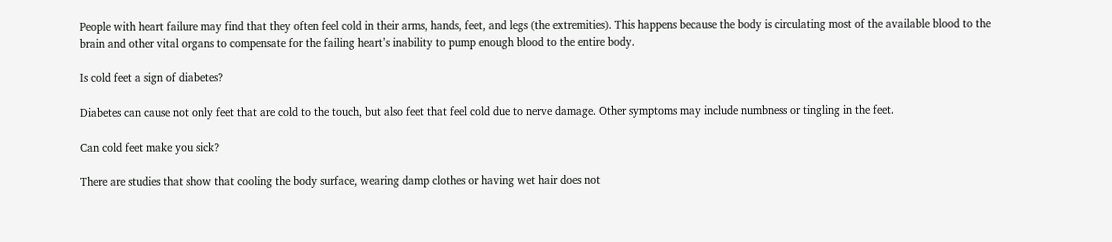People with heart failure may find that they often feel cold in their arms, hands, feet, and legs (the extremities). This happens because the body is circulating most of the available blood to the brain and other vital organs to compensate for the failing heart’s inability to pump enough blood to the entire body.

Is cold feet a sign of diabetes?

Diabetes can cause not only feet that are cold to the touch, but also feet that feel cold due to nerve damage. Other symptoms may include numbness or tingling in the feet.

Can cold feet make you sick?

There are studies that show that cooling the body surface, wearing damp clothes or having wet hair does not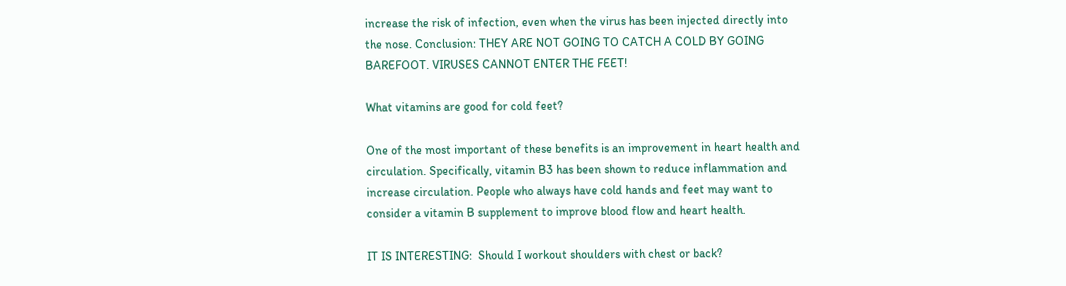increase the risk of infection, even when the virus has been injected directly into the nose. Conclusion: THEY ARE NOT GOING TO CATCH A COLD BY GOING BAREFOOT. VIRUSES CANNOT ENTER THE FEET!

What vitamins are good for cold feet?

One of the most important of these benefits is an improvement in heart health and circulation. Specifically, vitamin B3 has been shown to reduce inflammation and increase circulation. People who always have cold hands and feet may want to consider a vitamin B supplement to improve blood flow and heart health.

IT IS INTERESTING:  Should I workout shoulders with chest or back?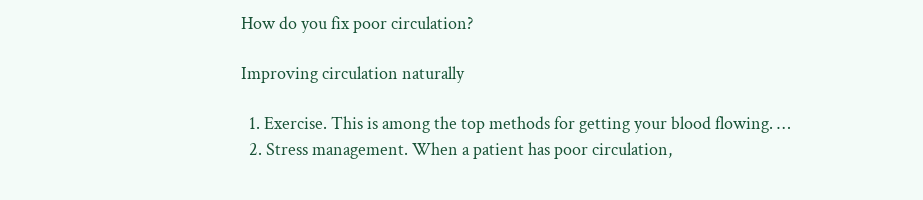How do you fix poor circulation?

Improving circulation naturally

  1. Exercise. This is among the top methods for getting your blood flowing. …
  2. Stress management. When a patient has poor circulation,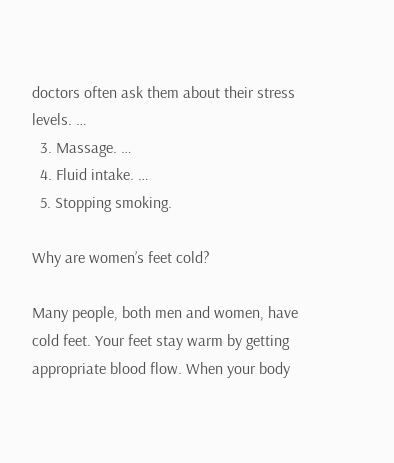doctors often ask them about their stress levels. …
  3. Massage. …
  4. Fluid intake. …
  5. Stopping smoking.

Why are women’s feet cold?

Many people, both men and women, have cold feet. Your feet stay warm by getting appropriate blood flow. When your body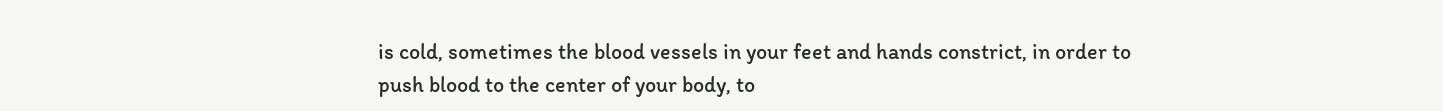is cold, sometimes the blood vessels in your feet and hands constrict, in order to push blood to the center of your body, to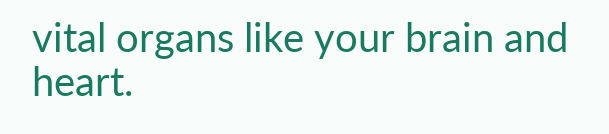vital organs like your brain and heart.